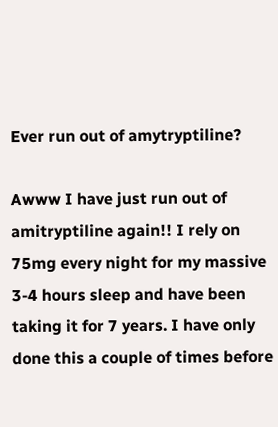Ever run out of amytryptiline?

Awww I have just run out of amitryptiline again!! I rely on 75mg every night for my massive 3-4 hours sleep and have been taking it for 7 years. I have only done this a couple of times before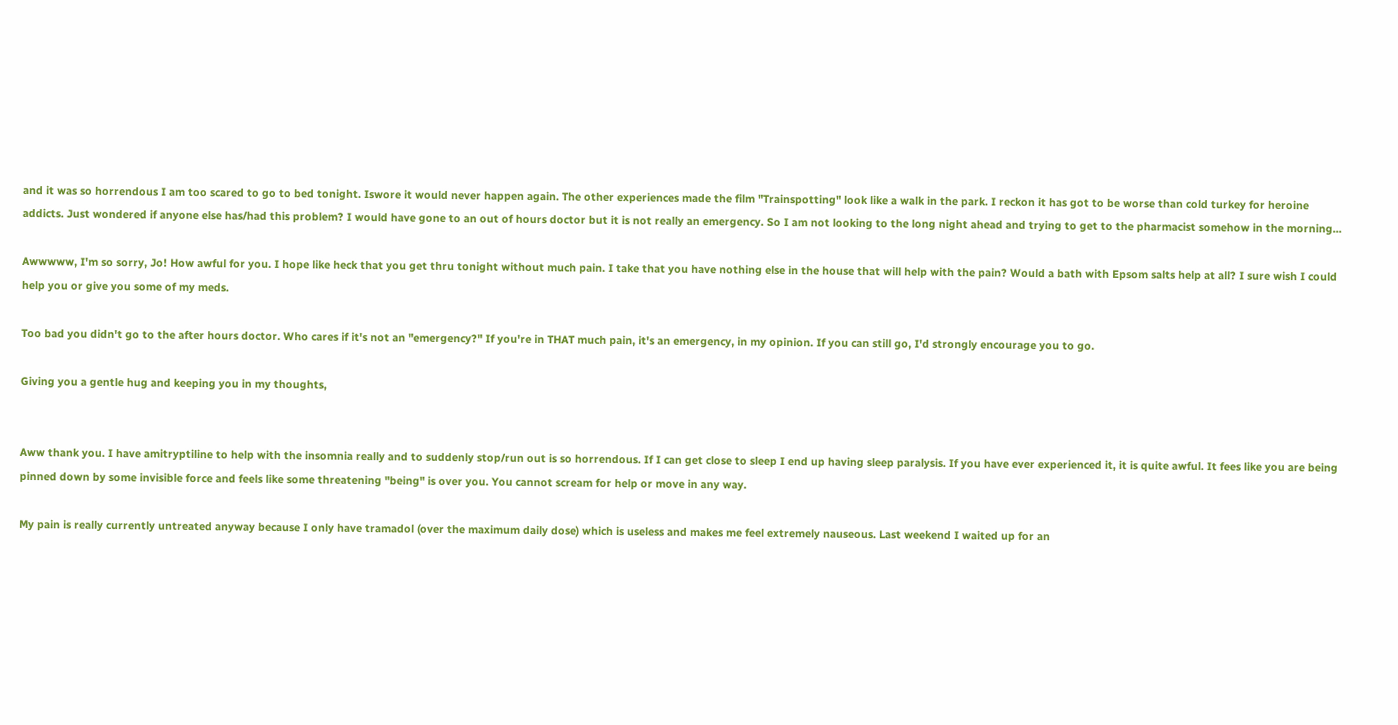and it was so horrendous I am too scared to go to bed tonight. Iswore it would never happen again. The other experiences made the film "Trainspotting" look like a walk in the park. I reckon it has got to be worse than cold turkey for heroine addicts. Just wondered if anyone else has/had this problem? I would have gone to an out of hours doctor but it is not really an emergency. So I am not looking to the long night ahead and trying to get to the pharmacist somehow in the morning...

Awwwww, I'm so sorry, Jo! How awful for you. I hope like heck that you get thru tonight without much pain. I take that you have nothing else in the house that will help with the pain? Would a bath with Epsom salts help at all? I sure wish I could help you or give you some of my meds.

Too bad you didn't go to the after hours doctor. Who cares if it's not an "emergency?" If you're in THAT much pain, it's an emergency, in my opinion. If you can still go, I'd strongly encourage you to go.

Giving you a gentle hug and keeping you in my thoughts,


Aww thank you. I have amitryptiline to help with the insomnia really and to suddenly stop/run out is so horrendous. If I can get close to sleep I end up having sleep paralysis. If you have ever experienced it, it is quite awful. It fees like you are being pinned down by some invisible force and feels like some threatening "being" is over you. You cannot scream for help or move in any way.

My pain is really currently untreated anyway because I only have tramadol (over the maximum daily dose) which is useless and makes me feel extremely nauseous. Last weekend I waited up for an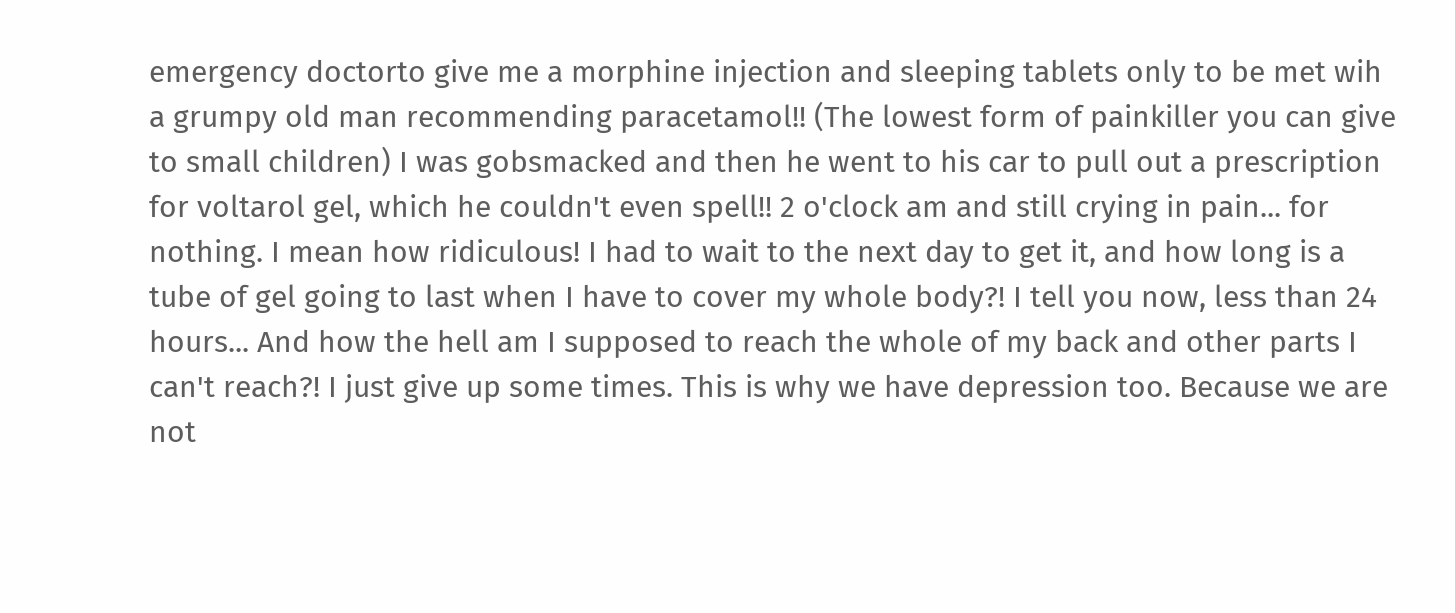emergency doctorto give me a morphine injection and sleeping tablets only to be met wih a grumpy old man recommending paracetamol!! (The lowest form of painkiller you can give to small children) I was gobsmacked and then he went to his car to pull out a prescription for voltarol gel, which he couldn't even spell!! 2 o'clock am and still crying in pain... for nothing. I mean how ridiculous! I had to wait to the next day to get it, and how long is a tube of gel going to last when I have to cover my whole body?! I tell you now, less than 24 hours... And how the hell am I supposed to reach the whole of my back and other parts I can't reach?! I just give up some times. This is why we have depression too. Because we are not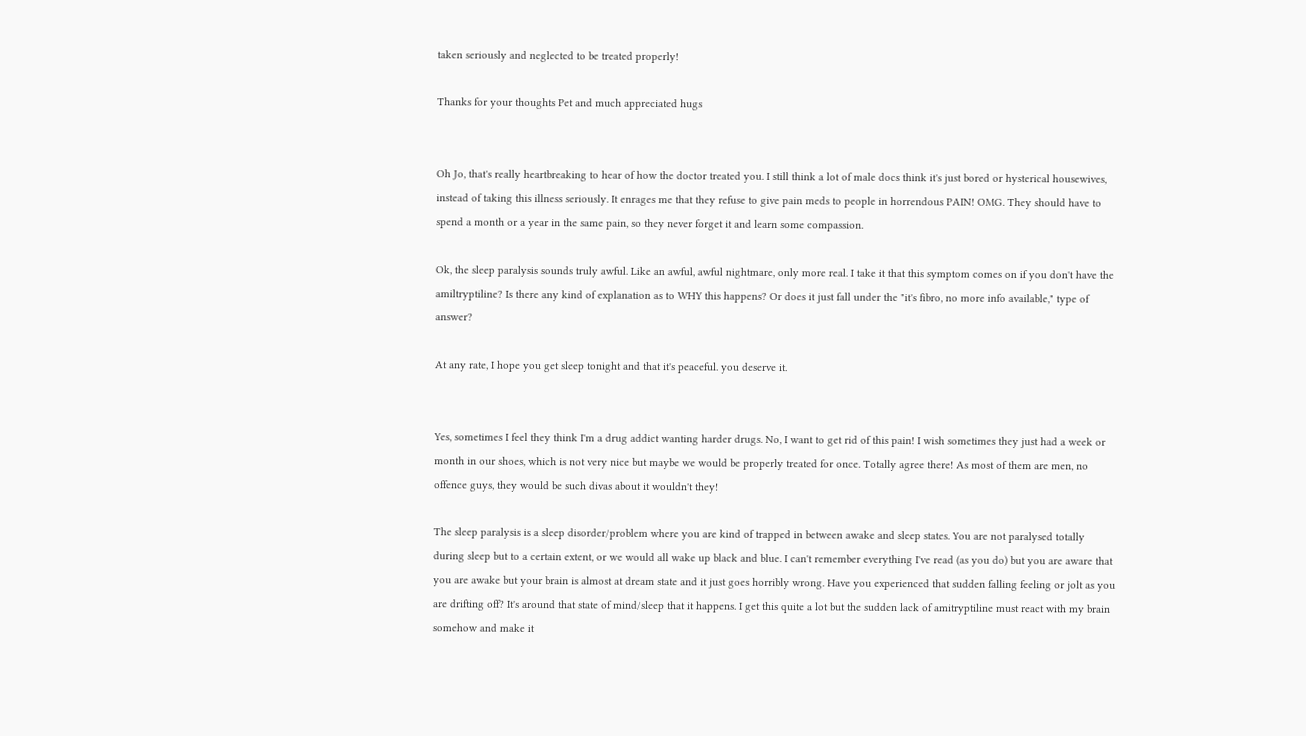taken seriously and neglected to be treated properly!

Thanks for your thoughts Pet and much appreciated hugs


Oh Jo, that's really heartbreaking to hear of how the doctor treated you. I still think a lot of male docs think it's just bored or hysterical housewives, instead of taking this illness seriously. It enrages me that they refuse to give pain meds to people in horrendous PAIN! OMG. They should have to spend a month or a year in the same pain, so they never forget it and learn some compassion.

Ok, the sleep paralysis sounds truly awful. Like an awful, awful nightmare, only more real. I take it that this symptom comes on if you don't have the amiltryptiline? Is there any kind of explanation as to WHY this happens? Or does it just fall under the "it's fibro, no more info available," type of answer?

At any rate, I hope you get sleep tonight and that it's peaceful. you deserve it.


Yes, sometimes I feel they think I'm a drug addict wanting harder drugs. No, I want to get rid of this pain! I wish sometimes they just had a week or month in our shoes, which is not very nice but maybe we would be properly treated for once. Totally agree there! As most of them are men, no offence guys, they would be such divas about it wouldn't they!

The sleep paralysis is a sleep disorder/problem where you are kind of trapped in between awake and sleep states. You are not paralysed totally during sleep but to a certain extent, or we would all wake up black and blue. I can't remember everything I've read (as you do) but you are aware that you are awake but your brain is almost at dream state and it just goes horribly wrong. Have you experienced that sudden falling feeling or jolt as you are drifting off? It's around that state of mind/sleep that it happens. I get this quite a lot but the sudden lack of amitryptiline must react with my brain somehow and make it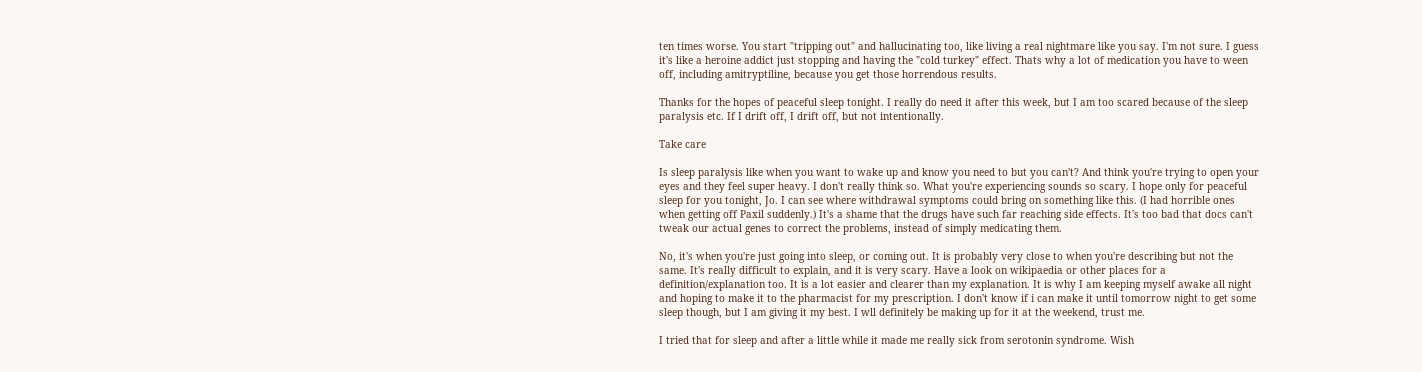ten times worse. You start "tripping out" and hallucinating too, like living a real nightmare like you say. I'm not sure. I guess it's like a heroine addict just stopping and having the "cold turkey" effect. Thats why a lot of medication you have to ween off, including amitryptiline, because you get those horrendous results.

Thanks for the hopes of peaceful sleep tonight. I really do need it after this week, but I am too scared because of the sleep paralysis etc. If I drift off, I drift off, but not intentionally.

Take care

Is sleep paralysis like when you want to wake up and know you need to but you can't? And think you're trying to open your eyes and they feel super heavy. I don't really think so. What you're experiencing sounds so scary. I hope only for peaceful sleep for you tonight, Jo. I can see where withdrawal symptoms could bring on something like this. (I had horrible ones when getting off Paxil suddenly.) It's a shame that the drugs have such far reaching side effects. It's too bad that docs can't tweak our actual genes to correct the problems, instead of simply medicating them.

No, it's when you're just going into sleep, or coming out. It is probably very close to when you're describing but not the same. It's really difficult to explain, and it is very scary. Have a look on wikipaedia or other places for a definition/explanation too. It is a lot easier and clearer than my explanation. It is why I am keeping myself awake all night and hoping to make it to the pharmacist for my prescription. I don't know if i can make it until tomorrow night to get some sleep though, but I am giving it my best. I wll definitely be making up for it at the weekend, trust me.

I tried that for sleep and after a little while it made me really sick from serotonin syndrome. Wish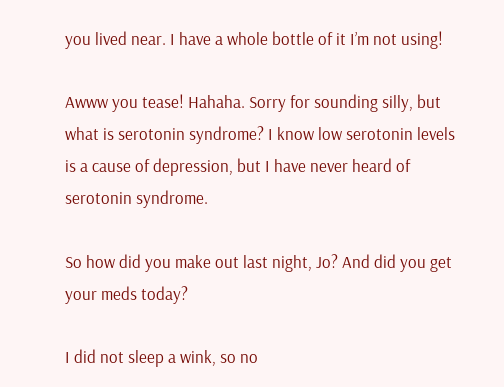you lived near. I have a whole bottle of it I’m not using!

Awww you tease! Hahaha. Sorry for sounding silly, but what is serotonin syndrome? I know low serotonin levels is a cause of depression, but I have never heard of serotonin syndrome.

So how did you make out last night, Jo? And did you get your meds today?

I did not sleep a wink, so no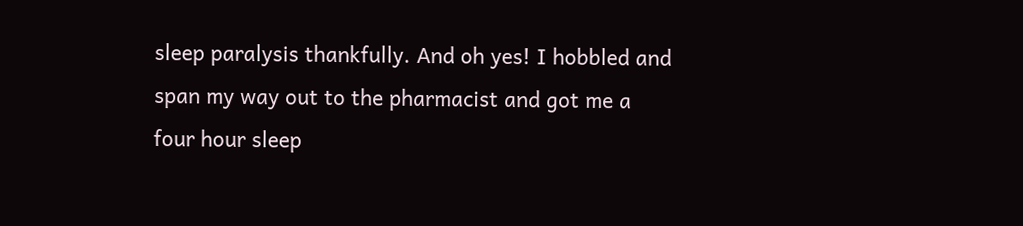sleep paralysis thankfully. And oh yes! I hobbled and span my way out to the pharmacist and got me a four hour sleep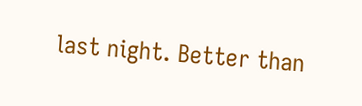last night. Better than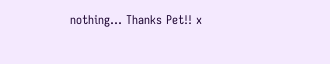nothing... Thanks Pet!! x